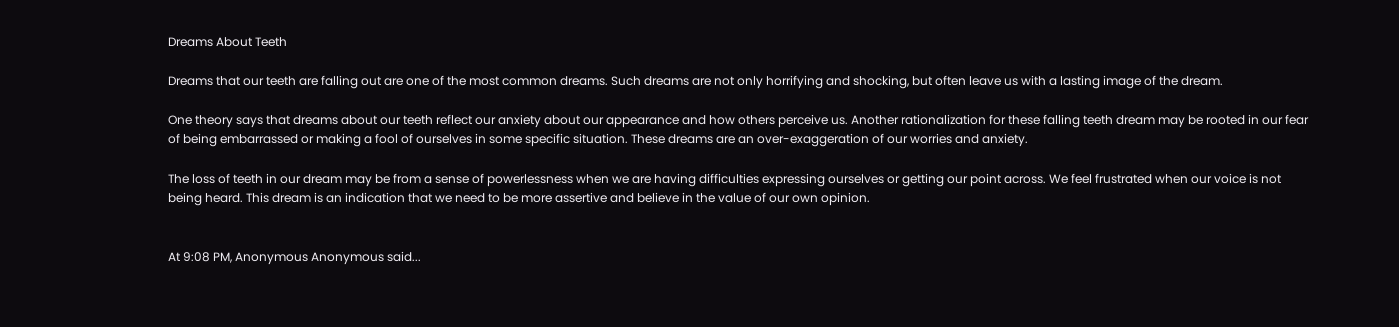Dreams About Teeth

Dreams that our teeth are falling out are one of the most common dreams. Such dreams are not only horrifying and shocking, but often leave us with a lasting image of the dream.

One theory says that dreams about our teeth reflect our anxiety about our appearance and how others perceive us. Another rationalization for these falling teeth dream may be rooted in our fear of being embarrassed or making a fool of ourselves in some specific situation. These dreams are an over-exaggeration of our worries and anxiety.

The loss of teeth in our dream may be from a sense of powerlessness when we are having difficulties expressing ourselves or getting our point across. We feel frustrated when our voice is not being heard. This dream is an indication that we need to be more assertive and believe in the value of our own opinion.


At 9:08 PM, Anonymous Anonymous said...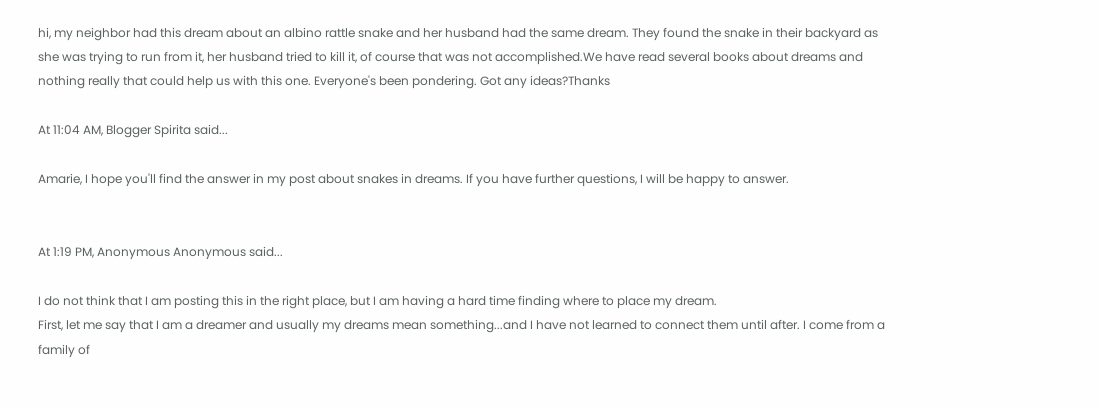hi, my neighbor had this dream about an albino rattle snake and her husband had the same dream. They found the snake in their backyard as she was trying to run from it, her husband tried to kill it, of course that was not accomplished.We have read several books about dreams and nothing really that could help us with this one. Everyone's been pondering. Got any ideas?Thanks

At 11:04 AM, Blogger Spirita said...

Amarie, I hope you'll find the answer in my post about snakes in dreams. If you have further questions, I will be happy to answer.


At 1:19 PM, Anonymous Anonymous said...

I do not think that I am posting this in the right place, but I am having a hard time finding where to place my dream.
First, let me say that I am a dreamer and usually my dreams mean something...and I have not learned to connect them until after. I come from a family of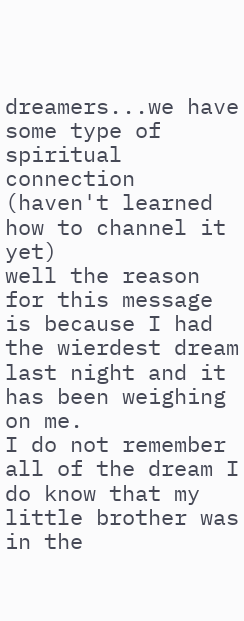dreamers...we have some type of spiritual connection (haven't learned how to channel it yet)
well the reason for this message is because I had the wierdest dream last night and it has been weighing on me.
I do not remember all of the dream I do know that my little brother was in the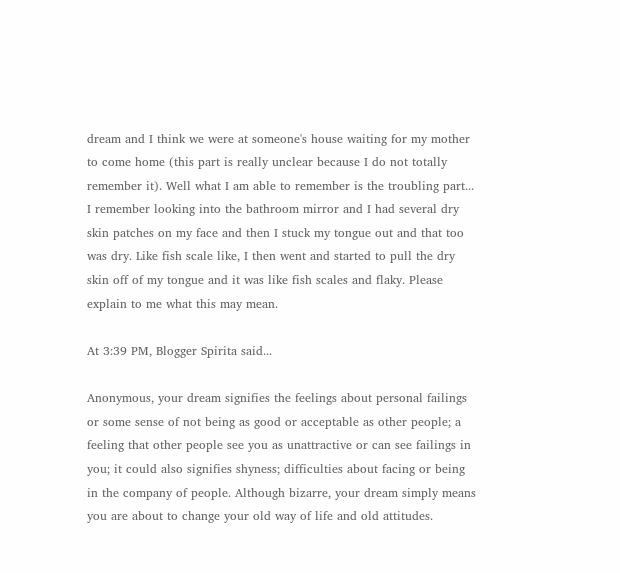dream and I think we were at someone's house waiting for my mother to come home (this part is really unclear because I do not totally remember it). Well what I am able to remember is the troubling part... I remember looking into the bathroom mirror and I had several dry skin patches on my face and then I stuck my tongue out and that too was dry. Like fish scale like, I then went and started to pull the dry skin off of my tongue and it was like fish scales and flaky. Please explain to me what this may mean.

At 3:39 PM, Blogger Spirita said...

Anonymous, your dream signifies the feelings about personal failings or some sense of not being as good or acceptable as other people; a feeling that other people see you as unattractive or can see failings in you; it could also signifies shyness; difficulties about facing or being in the company of people. Although bizarre, your dream simply means you are about to change your old way of life and old attitudes.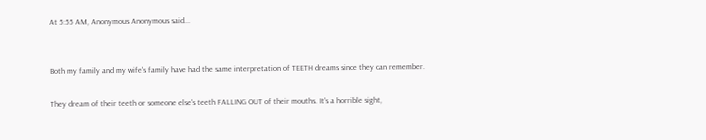At 5:55 AM, Anonymous Anonymous said...


Both my family and my wife's family have had the same interpretation of TEETH dreams since they can remember.

They dream of their teeth or someone else's teeth FALLING OUT of their mouths. It's a horrible sight,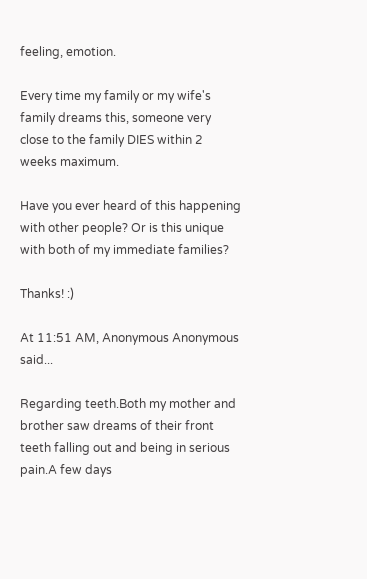feeling, emotion.

Every time my family or my wife's family dreams this, someone very close to the family DIES within 2 weeks maximum.

Have you ever heard of this happening with other people? Or is this unique with both of my immediate families?

Thanks! :)

At 11:51 AM, Anonymous Anonymous said...

Regarding teeth.Both my mother and brother saw dreams of their front teeth falling out and being in serious pain.A few days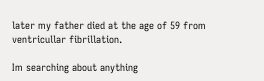later my father died at the age of 59 from ventricullar fibrillation.

Im searching about anything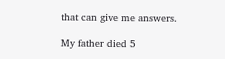that can give me answers.

My father died 5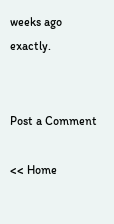weeks ago exactly.


Post a Comment

<< Home